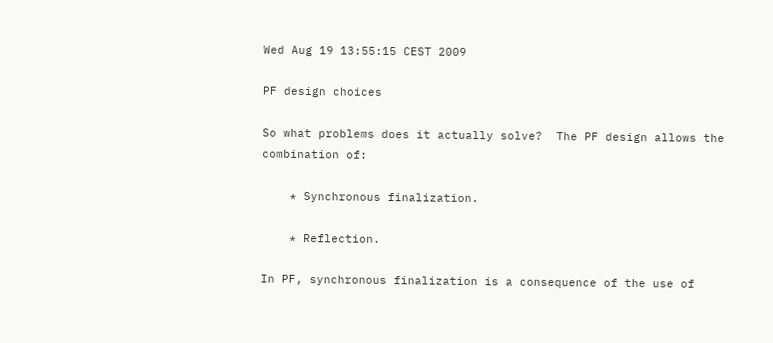Wed Aug 19 13:55:15 CEST 2009

PF design choices

So what problems does it actually solve?  The PF design allows the
combination of:

    * Synchronous finalization.

    * Reflection.

In PF, synchronous finalization is a consequence of the use of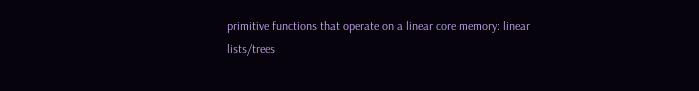primitive functions that operate on a linear core memory: linear
lists/trees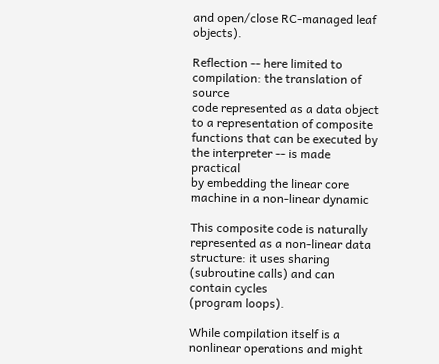and open/close RC-managed leaf objects).

Reflection -- here limited to compilation: the translation of source
code represented as a data object to a representation of composite
functions that can be executed by the interpreter -- is made practical
by embedding the linear core machine in a non-linear dynamic

This composite code is naturally represented as a non-linear data
structure: it uses sharing (subroutine calls) and can contain cycles
(program loops).

While compilation itself is a nonlinear operations and might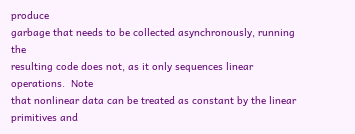produce
garbage that needs to be collected asynchronously, running the
resulting code does not, as it only sequences linear operations.  Note
that nonlinear data can be treated as constant by the linear
primitives and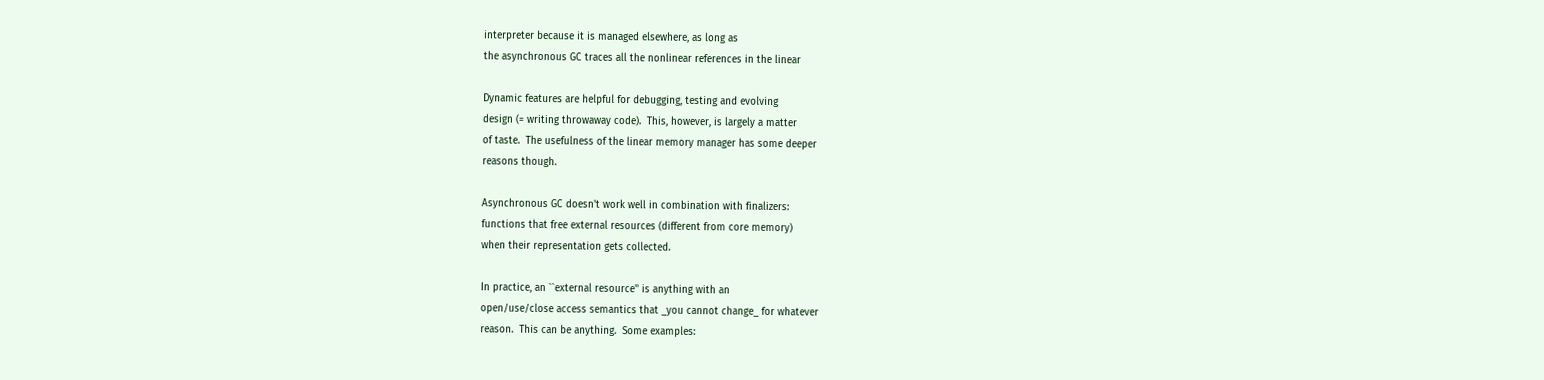interpreter because it is managed elsewhere, as long as
the asynchronous GC traces all the nonlinear references in the linear

Dynamic features are helpful for debugging, testing and evolving
design (= writing throwaway code).  This, however, is largely a matter
of taste.  The usefulness of the linear memory manager has some deeper
reasons though.

Asynchronous GC doesn't work well in combination with finalizers:
functions that free external resources (different from core memory)
when their representation gets collected.

In practice, an ``external resource'' is anything with an
open/use/close access semantics that _you cannot change_ for whatever
reason.  This can be anything.  Some examples: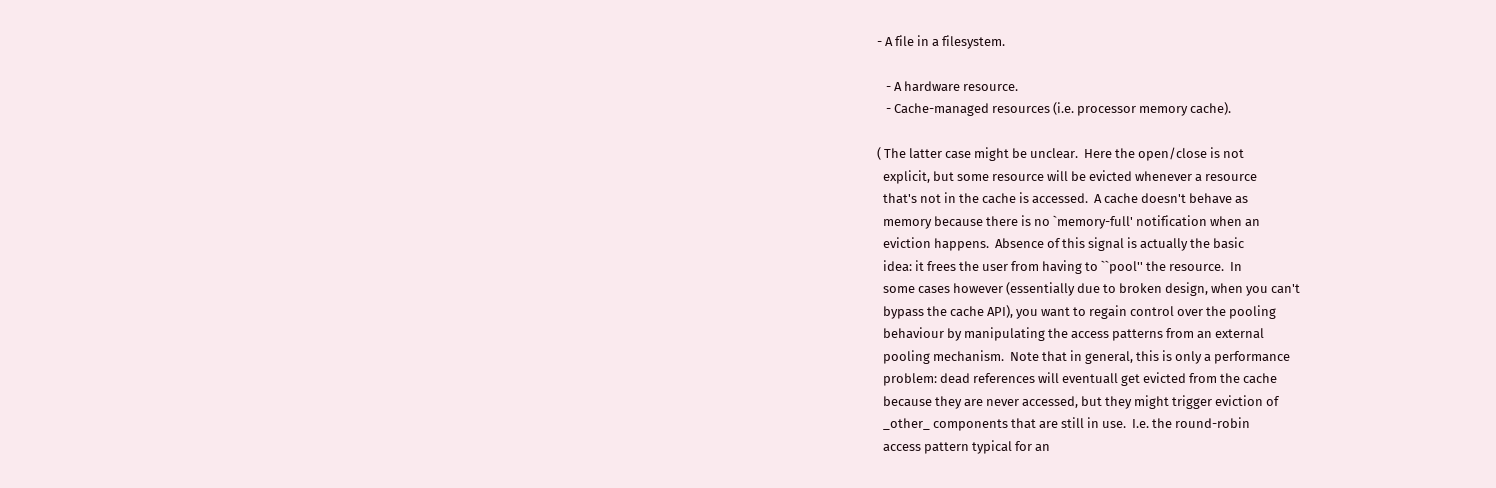- A file in a filesystem.

   - A hardware resource.
   - Cache-managed resources (i.e. processor memory cache).

( The latter case might be unclear.  Here the open/close is not
  explicit, but some resource will be evicted whenever a resource
  that's not in the cache is accessed.  A cache doesn't behave as
  memory because there is no `memory-full' notification when an
  eviction happens.  Absence of this signal is actually the basic
  idea: it frees the user from having to ``pool'' the resource.  In
  some cases however (essentially due to broken design, when you can't
  bypass the cache API), you want to regain control over the pooling
  behaviour by manipulating the access patterns from an external
  pooling mechanism.  Note that in general, this is only a performance
  problem: dead references will eventuall get evicted from the cache
  because they are never accessed, but they might trigger eviction of
  _other_ components that are still in use.  I.e. the round-robin
  access pattern typical for an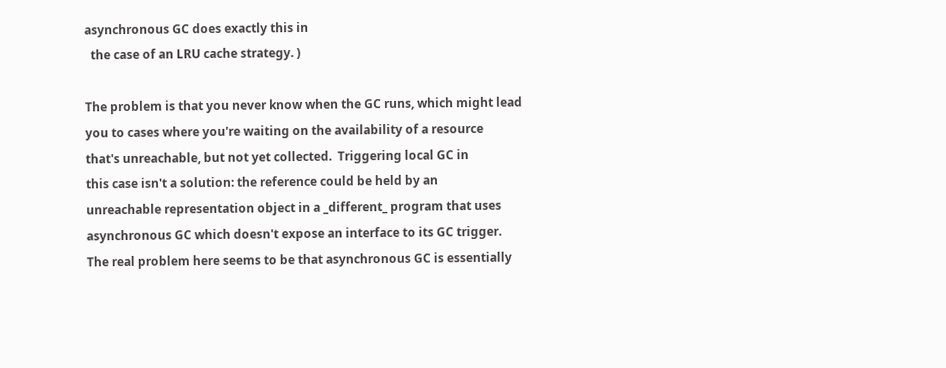asynchronous GC does exactly this in
  the case of an LRU cache strategy. )

The problem is that you never know when the GC runs, which might lead
you to cases where you're waiting on the availability of a resource
that's unreachable, but not yet collected.  Triggering local GC in
this case isn't a solution: the reference could be held by an
unreachable representation object in a _different_ program that uses
asynchronous GC which doesn't expose an interface to its GC trigger.
The real problem here seems to be that asynchronous GC is essentially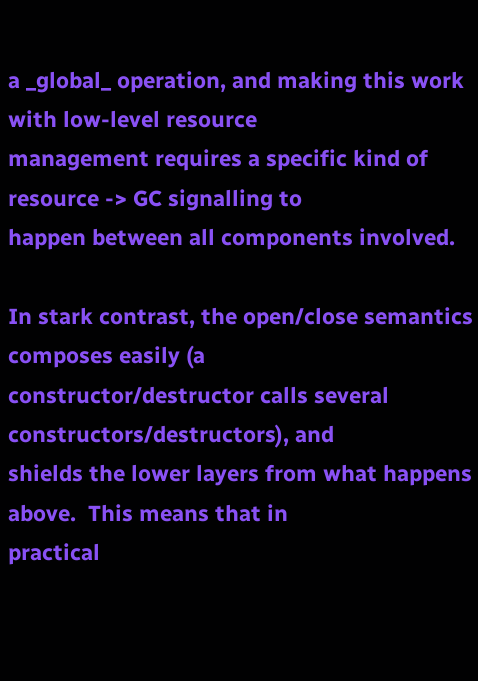a _global_ operation, and making this work with low-level resource
management requires a specific kind of resource -> GC signalling to
happen between all components involved.

In stark contrast, the open/close semantics composes easily (a
constructor/destructor calls several constructors/destructors), and
shields the lower layers from what happens above.  This means that in
practical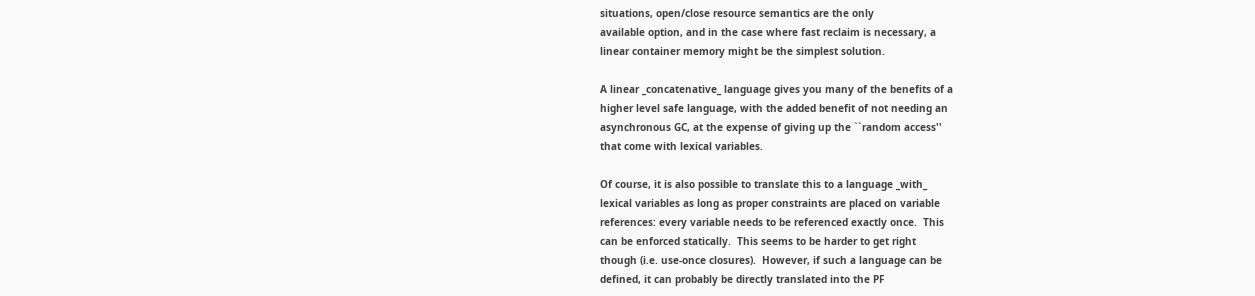situations, open/close resource semantics are the only
available option, and in the case where fast reclaim is necessary, a
linear container memory might be the simplest solution.

A linear _concatenative_ language gives you many of the benefits of a
higher level safe language, with the added benefit of not needing an
asynchronous GC, at the expense of giving up the ``random access''
that come with lexical variables.

Of course, it is also possible to translate this to a language _with_
lexical variables as long as proper constraints are placed on variable
references: every variable needs to be referenced exactly once.  This
can be enforced statically.  This seems to be harder to get right
though (i.e. use-once closures).  However, if such a language can be
defined, it can probably be directly translated into the PF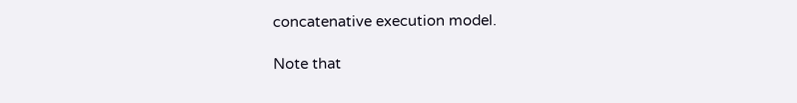concatenative execution model.

Note that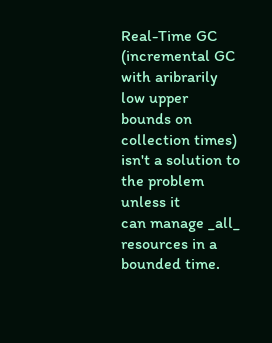Real-Time GC (incremental GC with aribrarily low upper
bounds on collection times) isn't a solution to the problem unless it
can manage _all_ resources in a bounded time.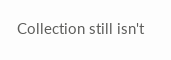Collection still isn't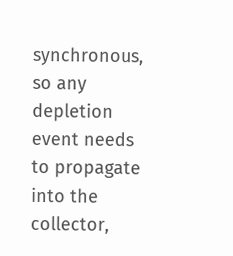synchronous, so any depletion event needs to propagate into the
collector,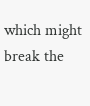which might break the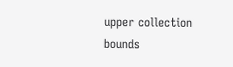upper collection bounds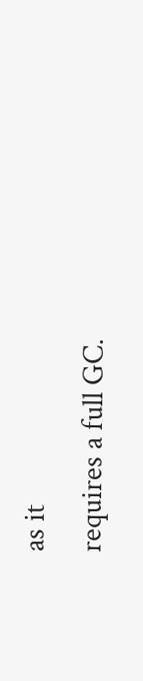as it
requires a full GC.